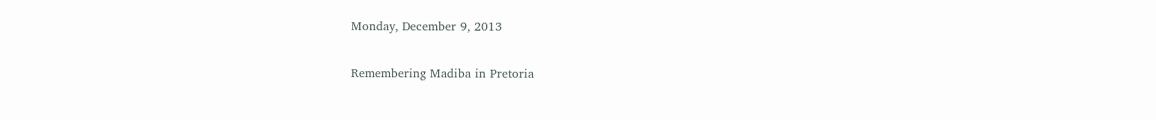Monday, December 9, 2013

Remembering Madiba in Pretoria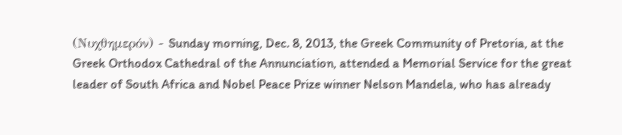(Νυχθημερόν) - Sunday morning, Dec. 8, 2013, the Greek Community of Pretoria, at the Greek Orthodox Cathedral of the Annunciation, attended a Memorial Service for the great leader of South Africa and Nobel Peace Prize winner Nelson Mandela, who has already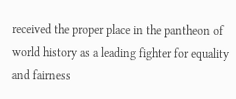received the proper place in the pantheon of world history as a leading fighter for equality and fairness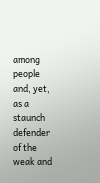among people and, yet, as a staunch defender of the weak and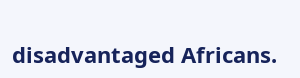disadvantaged Africans.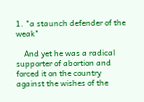1. "a staunch defender of the weak"

    And yet he was a radical supporter of abortion and forced it on the country against the wishes of the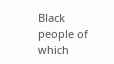Black people of which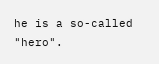he is a so-called "hero".